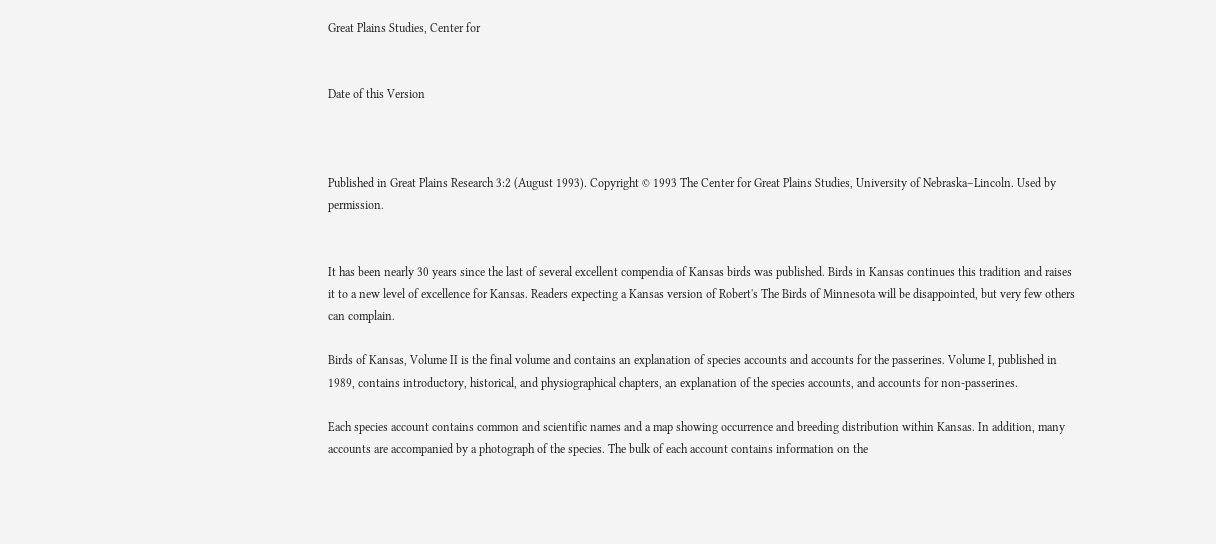Great Plains Studies, Center for


Date of this Version



Published in Great Plains Research 3:2 (August 1993). Copyright © 1993 The Center for Great Plains Studies, University of Nebraska–Lincoln. Used by permission.


It has been nearly 30 years since the last of several excellent compendia of Kansas birds was published. Birds in Kansas continues this tradition and raises it to a new level of excellence for Kansas. Readers expecting a Kansas version of Robert's The Birds of Minnesota will be disappointed, but very few others can complain.

Birds of Kansas, Volume II is the final volume and contains an explanation of species accounts and accounts for the passerines. Volume I, published in 1989, contains introductory, historical, and physiographical chapters, an explanation of the species accounts, and accounts for non-passerines.

Each species account contains common and scientific names and a map showing occurrence and breeding distribution within Kansas. In addition, many accounts are accompanied by a photograph of the species. The bulk of each account contains information on the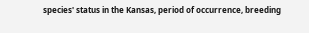species' status in the Kansas, period of occurrence, breeding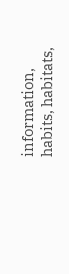information, habits, habitats,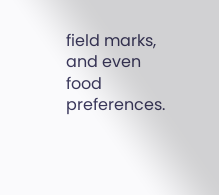field marks, and even food preferences.